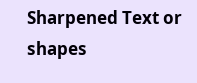Sharpened Text or shapes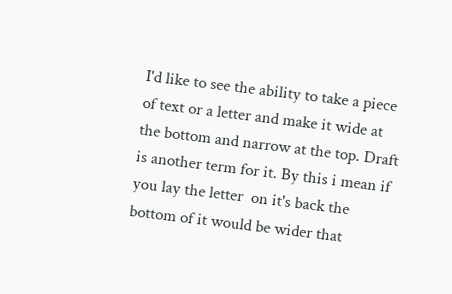I'd like to see the ability to take a piece of text or a letter and make it wide at the bottom and narrow at the top. Draft is another term for it. By this i mean if you lay the letter  on it's back the bottom of it would be wider that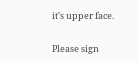it's upper face.


Please sign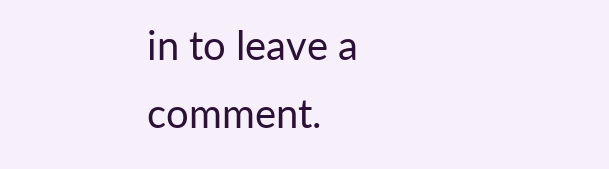in to leave a comment.